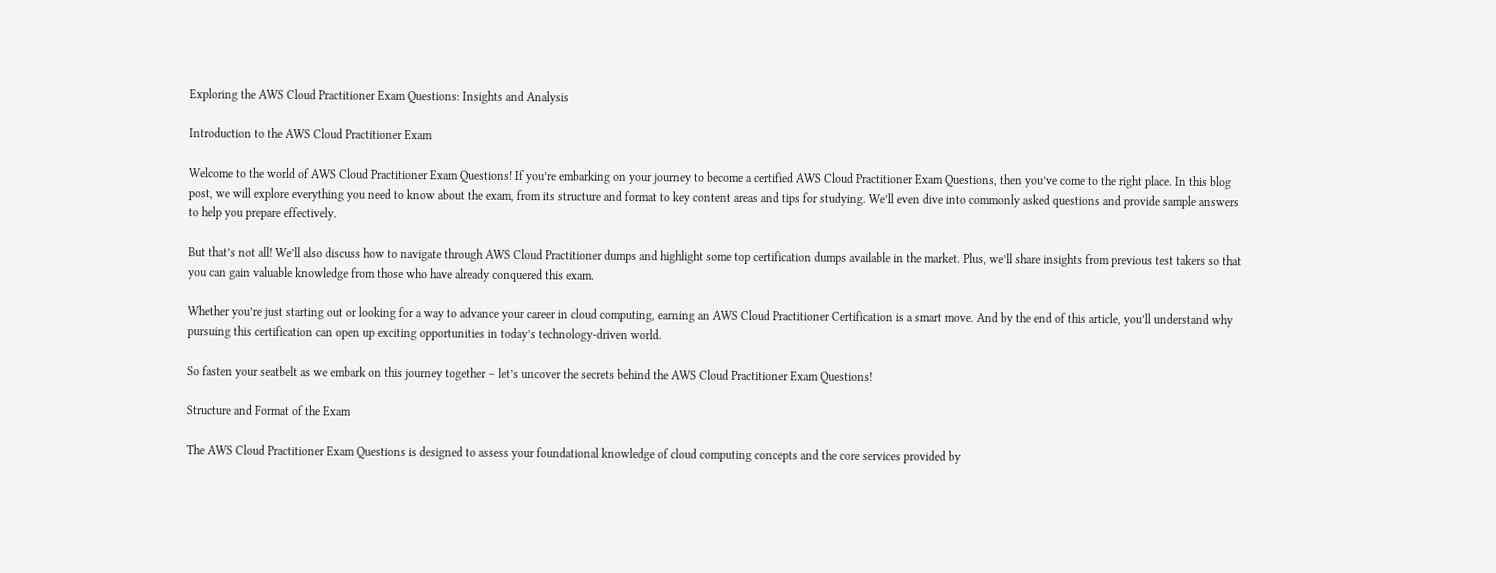Exploring the AWS Cloud Practitioner Exam Questions: Insights and Analysis

Introduction to the AWS Cloud Practitioner Exam

Welcome to the world of AWS Cloud Practitioner Exam Questions! If you’re embarking on your journey to become a certified AWS Cloud Practitioner Exam Questions, then you’ve come to the right place. In this blog post, we will explore everything you need to know about the exam, from its structure and format to key content areas and tips for studying. We’ll even dive into commonly asked questions and provide sample answers to help you prepare effectively.

But that’s not all! We’ll also discuss how to navigate through AWS Cloud Practitioner dumps and highlight some top certification dumps available in the market. Plus, we’ll share insights from previous test takers so that you can gain valuable knowledge from those who have already conquered this exam.

Whether you’re just starting out or looking for a way to advance your career in cloud computing, earning an AWS Cloud Practitioner Certification is a smart move. And by the end of this article, you’ll understand why pursuing this certification can open up exciting opportunities in today’s technology-driven world.

So fasten your seatbelt as we embark on this journey together – let’s uncover the secrets behind the AWS Cloud Practitioner Exam Questions!

Structure and Format of the Exam

The AWS Cloud Practitioner Exam Questions is designed to assess your foundational knowledge of cloud computing concepts and the core services provided by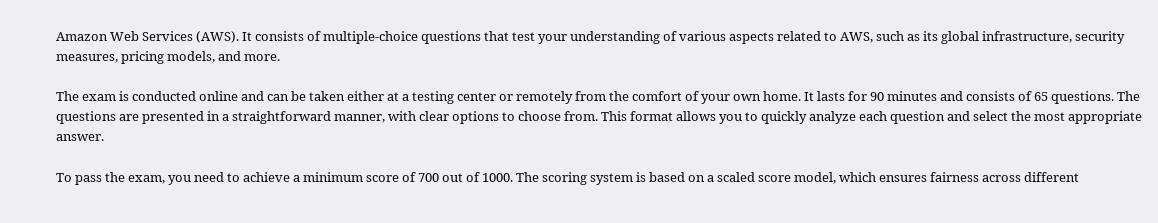Amazon Web Services (AWS). It consists of multiple-choice questions that test your understanding of various aspects related to AWS, such as its global infrastructure, security measures, pricing models, and more.

The exam is conducted online and can be taken either at a testing center or remotely from the comfort of your own home. It lasts for 90 minutes and consists of 65 questions. The questions are presented in a straightforward manner, with clear options to choose from. This format allows you to quickly analyze each question and select the most appropriate answer.

To pass the exam, you need to achieve a minimum score of 700 out of 1000. The scoring system is based on a scaled score model, which ensures fairness across different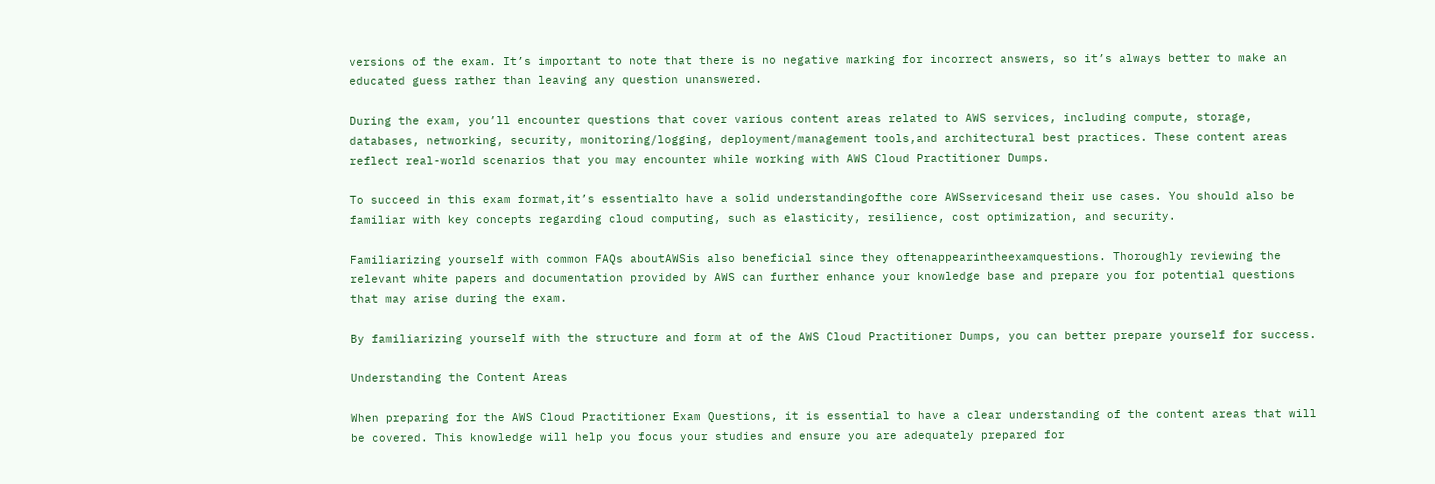versions of the exam. It’s important to note that there is no negative marking for incorrect answers, so it’s always better to make an educated guess rather than leaving any question unanswered.

During the exam, you’ll encounter questions that cover various content areas related to AWS services, including compute, storage, databases, networking, security, monitoring/logging, deployment/management tools,and architectural best practices. These content areas reflect real-world scenarios that you may encounter while working with AWS Cloud Practitioner Dumps.

To succeed in this exam format,it’s essentialto have a solid understandingofthe core AWSservicesand their use cases. You should also be familiar with key concepts regarding cloud computing, such as elasticity, resilience, cost optimization, and security.

Familiarizing yourself with common FAQs aboutAWSis also beneficial since they oftenappearintheexamquestions. Thoroughly reviewing the relevant white papers and documentation provided by AWS can further enhance your knowledge base and prepare you for potential questions that may arise during the exam.

By familiarizing yourself with the structure and form at of the AWS Cloud Practitioner Dumps, you can better prepare yourself for success.

Understanding the Content Areas

When preparing for the AWS Cloud Practitioner Exam Questions, it is essential to have a clear understanding of the content areas that will be covered. This knowledge will help you focus your studies and ensure you are adequately prepared for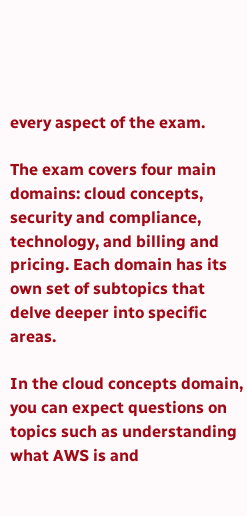every aspect of the exam.

The exam covers four main domains: cloud concepts, security and compliance, technology, and billing and pricing. Each domain has its own set of subtopics that delve deeper into specific areas.

In the cloud concepts domain, you can expect questions on topics such as understanding what AWS is and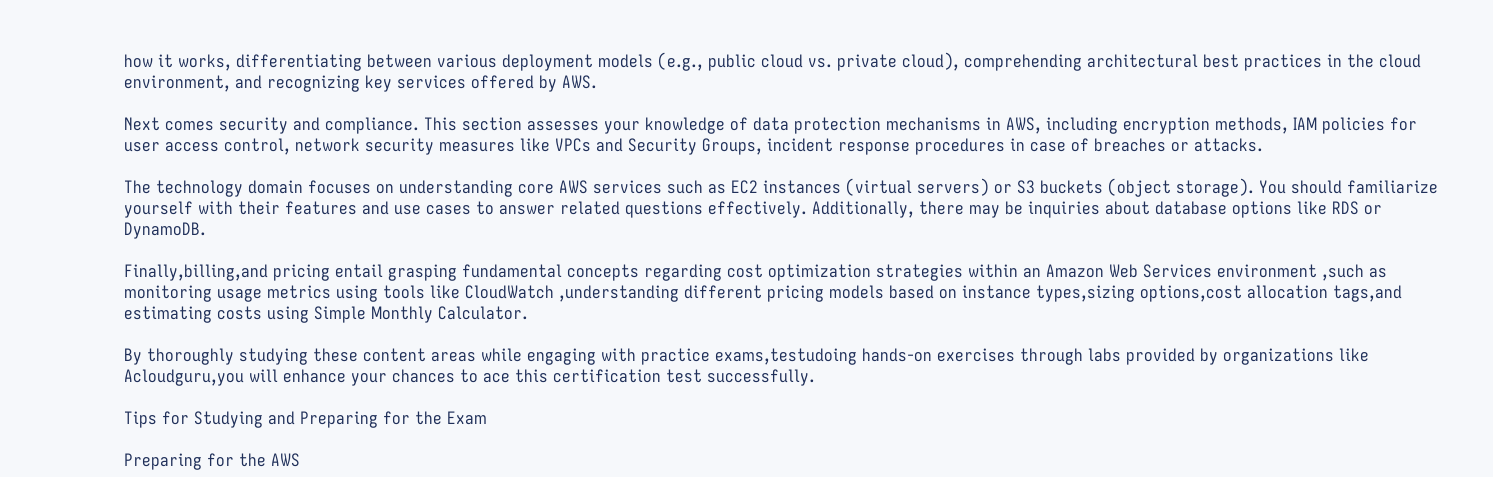how it works, differentiating between various deployment models (e.g., public cloud vs. private cloud), comprehending architectural best practices in the cloud environment, and recognizing key services offered by AWS.

Next comes security and compliance. This section assesses your knowledge of data protection mechanisms in AWS, including encryption methods, IAM policies for user access control, network security measures like VPCs and Security Groups, incident response procedures in case of breaches or attacks.

The technology domain focuses on understanding core AWS services such as EC2 instances (virtual servers) or S3 buckets (object storage). You should familiarize yourself with their features and use cases to answer related questions effectively. Additionally, there may be inquiries about database options like RDS or DynamoDB.

Finally,billing,and pricing entail grasping fundamental concepts regarding cost optimization strategies within an Amazon Web Services environment ,such as monitoring usage metrics using tools like CloudWatch ,understanding different pricing models based on instance types,sizing options,cost allocation tags,and estimating costs using Simple Monthly Calculator.

By thoroughly studying these content areas while engaging with practice exams,testudoing hands-on exercises through labs provided by organizations like Acloudguru,you will enhance your chances to ace this certification test successfully.

Tips for Studying and Preparing for the Exam

Preparing for the AWS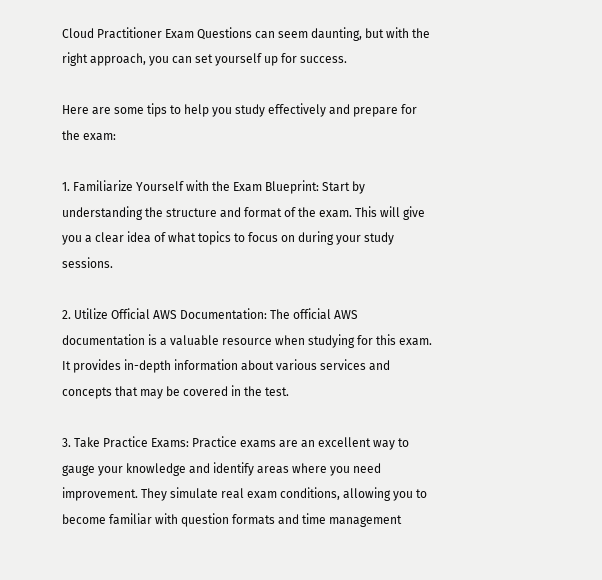Cloud Practitioner Exam Questions can seem daunting, but with the right approach, you can set yourself up for success.

Here are some tips to help you study effectively and prepare for the exam:

1. Familiarize Yourself with the Exam Blueprint: Start by understanding the structure and format of the exam. This will give you a clear idea of what topics to focus on during your study sessions.

2. Utilize Official AWS Documentation: The official AWS documentation is a valuable resource when studying for this exam. It provides in-depth information about various services and concepts that may be covered in the test.

3. Take Practice Exams: Practice exams are an excellent way to gauge your knowledge and identify areas where you need improvement. They simulate real exam conditions, allowing you to become familiar with question formats and time management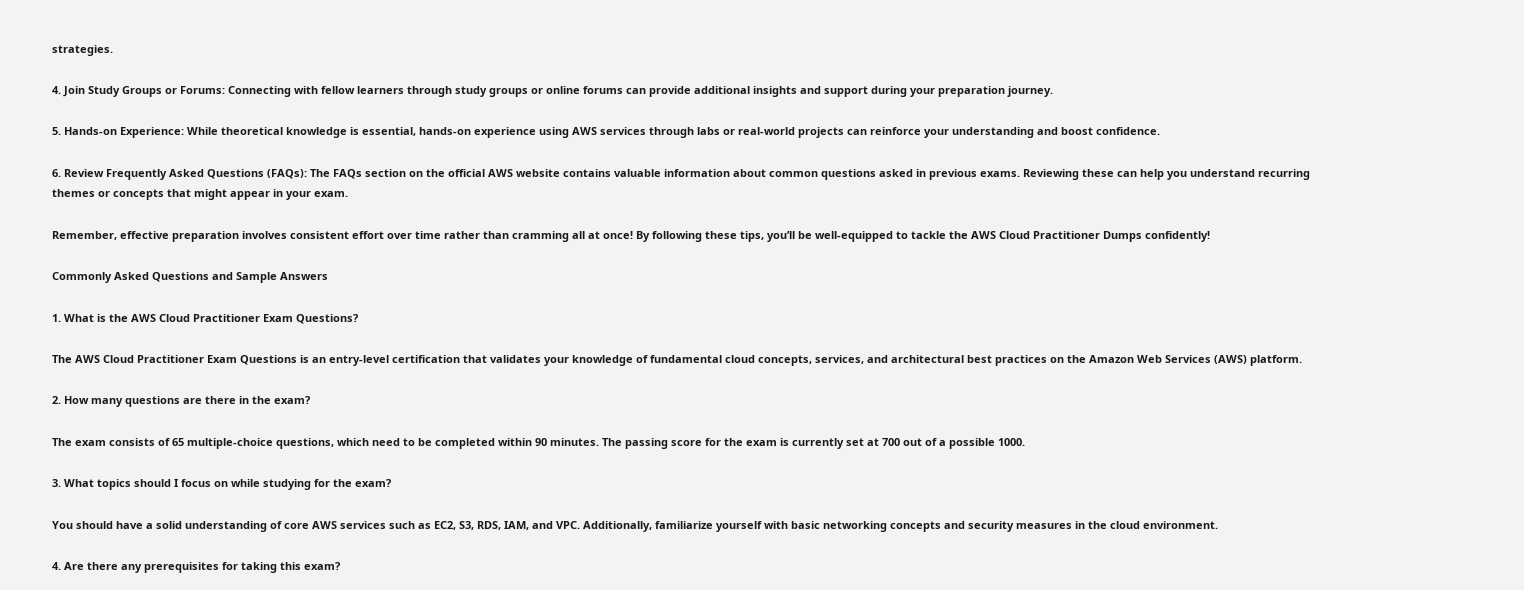strategies.

4. Join Study Groups or Forums: Connecting with fellow learners through study groups or online forums can provide additional insights and support during your preparation journey.

5. Hands-on Experience: While theoretical knowledge is essential, hands-on experience using AWS services through labs or real-world projects can reinforce your understanding and boost confidence.

6. Review Frequently Asked Questions (FAQs): The FAQs section on the official AWS website contains valuable information about common questions asked in previous exams. Reviewing these can help you understand recurring themes or concepts that might appear in your exam.

Remember, effective preparation involves consistent effort over time rather than cramming all at once! By following these tips, you’ll be well-equipped to tackle the AWS Cloud Practitioner Dumps confidently!

Commonly Asked Questions and Sample Answers

1. What is the AWS Cloud Practitioner Exam Questions?

The AWS Cloud Practitioner Exam Questions is an entry-level certification that validates your knowledge of fundamental cloud concepts, services, and architectural best practices on the Amazon Web Services (AWS) platform.

2. How many questions are there in the exam?

The exam consists of 65 multiple-choice questions, which need to be completed within 90 minutes. The passing score for the exam is currently set at 700 out of a possible 1000.

3. What topics should I focus on while studying for the exam?

You should have a solid understanding of core AWS services such as EC2, S3, RDS, IAM, and VPC. Additionally, familiarize yourself with basic networking concepts and security measures in the cloud environment.

4. Are there any prerequisites for taking this exam?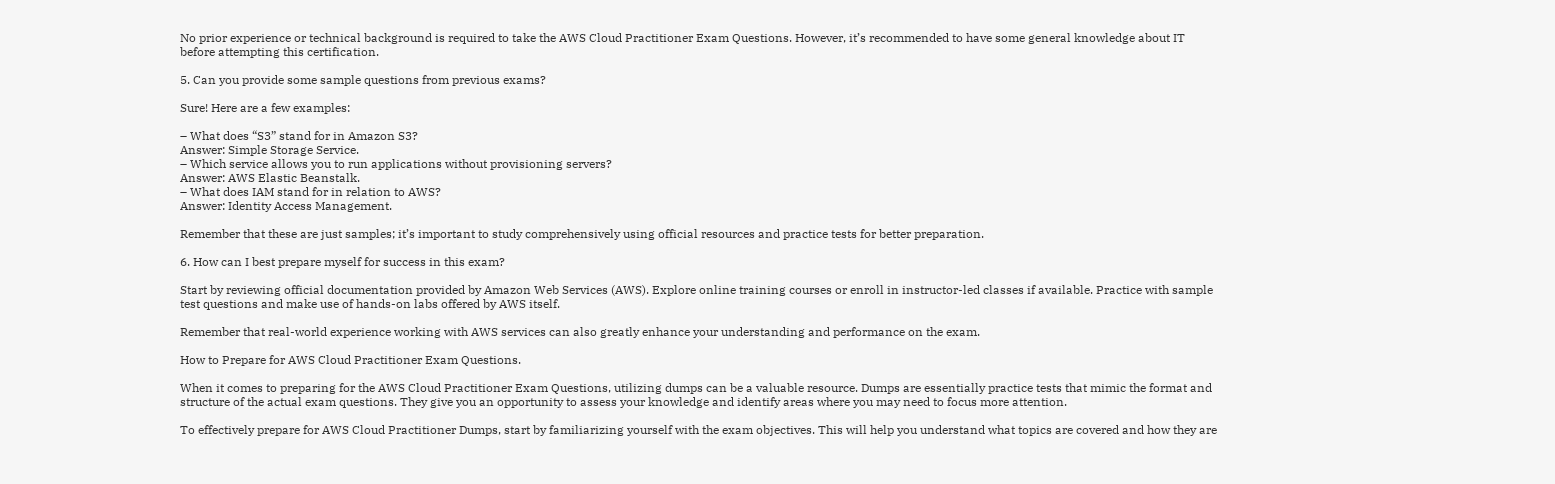No prior experience or technical background is required to take the AWS Cloud Practitioner Exam Questions. However, it’s recommended to have some general knowledge about IT before attempting this certification.

5. Can you provide some sample questions from previous exams?

Sure! Here are a few examples:

– What does “S3” stand for in Amazon S3?
Answer: Simple Storage Service.
– Which service allows you to run applications without provisioning servers?
Answer: AWS Elastic Beanstalk.
– What does IAM stand for in relation to AWS?
Answer: Identity Access Management.

Remember that these are just samples; it’s important to study comprehensively using official resources and practice tests for better preparation.

6. How can I best prepare myself for success in this exam?

Start by reviewing official documentation provided by Amazon Web Services (AWS). Explore online training courses or enroll in instructor-led classes if available. Practice with sample test questions and make use of hands-on labs offered by AWS itself.

Remember that real-world experience working with AWS services can also greatly enhance your understanding and performance on the exam.

How to Prepare for AWS Cloud Practitioner Exam Questions.

When it comes to preparing for the AWS Cloud Practitioner Exam Questions, utilizing dumps can be a valuable resource. Dumps are essentially practice tests that mimic the format and structure of the actual exam questions. They give you an opportunity to assess your knowledge and identify areas where you may need to focus more attention.

To effectively prepare for AWS Cloud Practitioner Dumps, start by familiarizing yourself with the exam objectives. This will help you understand what topics are covered and how they are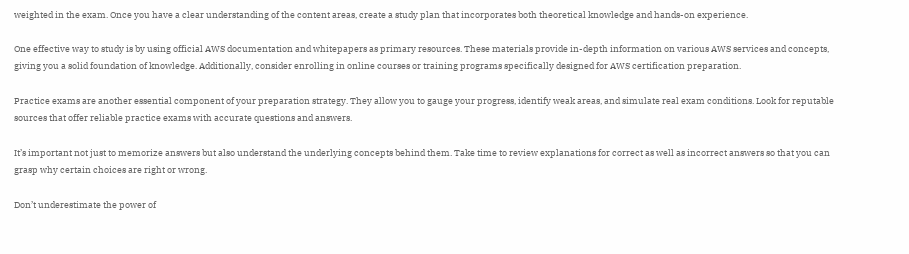weighted in the exam. Once you have a clear understanding of the content areas, create a study plan that incorporates both theoretical knowledge and hands-on experience.

One effective way to study is by using official AWS documentation and whitepapers as primary resources. These materials provide in-depth information on various AWS services and concepts, giving you a solid foundation of knowledge. Additionally, consider enrolling in online courses or training programs specifically designed for AWS certification preparation.

Practice exams are another essential component of your preparation strategy. They allow you to gauge your progress, identify weak areas, and simulate real exam conditions. Look for reputable sources that offer reliable practice exams with accurate questions and answers.

It’s important not just to memorize answers but also understand the underlying concepts behind them. Take time to review explanations for correct as well as incorrect answers so that you can grasp why certain choices are right or wrong.

Don’t underestimate the power of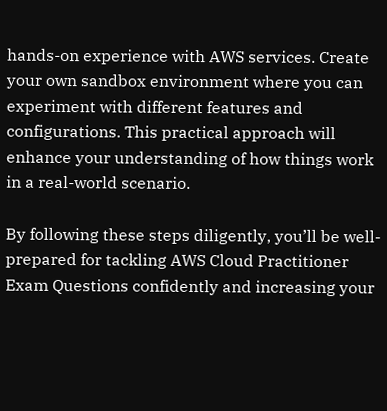hands-on experience with AWS services. Create your own sandbox environment where you can experiment with different features and configurations. This practical approach will enhance your understanding of how things work in a real-world scenario.

By following these steps diligently, you’ll be well-prepared for tackling AWS Cloud Practitioner Exam Questions confidently and increasing your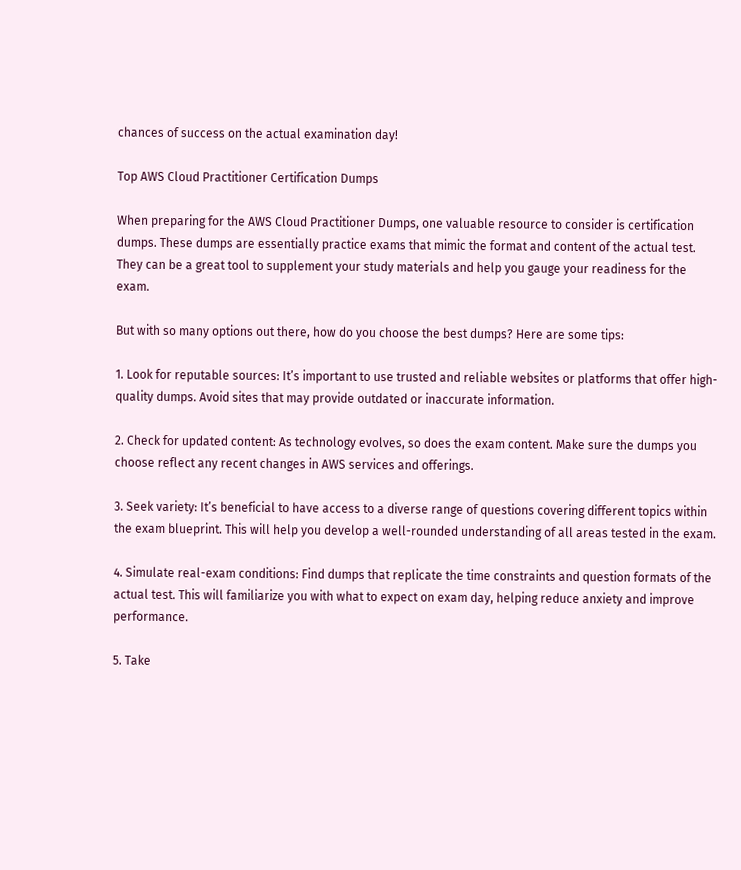chances of success on the actual examination day!

Top AWS Cloud Practitioner Certification Dumps

When preparing for the AWS Cloud Practitioner Dumps, one valuable resource to consider is certification dumps. These dumps are essentially practice exams that mimic the format and content of the actual test. They can be a great tool to supplement your study materials and help you gauge your readiness for the exam.

But with so many options out there, how do you choose the best dumps? Here are some tips:

1. Look for reputable sources: It’s important to use trusted and reliable websites or platforms that offer high-quality dumps. Avoid sites that may provide outdated or inaccurate information.

2. Check for updated content: As technology evolves, so does the exam content. Make sure the dumps you choose reflect any recent changes in AWS services and offerings.

3. Seek variety: It’s beneficial to have access to a diverse range of questions covering different topics within the exam blueprint. This will help you develop a well-rounded understanding of all areas tested in the exam.

4. Simulate real-exam conditions: Find dumps that replicate the time constraints and question formats of the actual test. This will familiarize you with what to expect on exam day, helping reduce anxiety and improve performance.

5. Take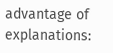advantage of explanations: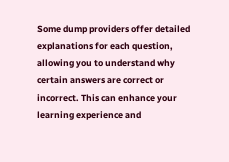Some dump providers offer detailed explanations for each question, allowing you to understand why certain answers are correct or incorrect. This can enhance your learning experience and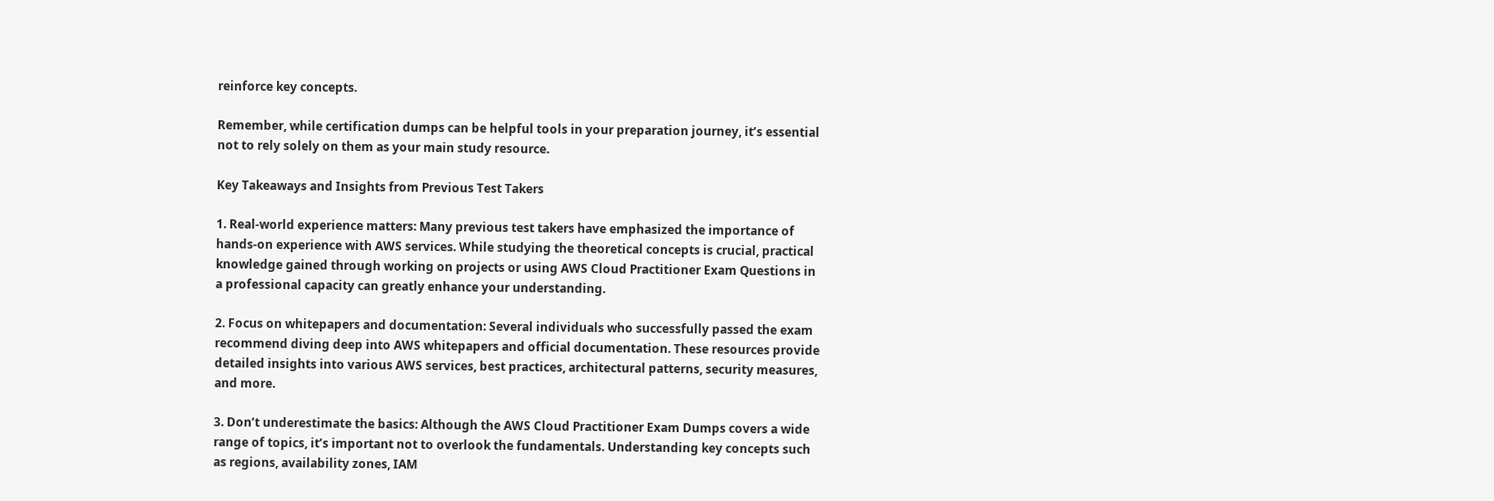reinforce key concepts.

Remember, while certification dumps can be helpful tools in your preparation journey, it’s essential not to rely solely on them as your main study resource.

Key Takeaways and Insights from Previous Test Takers

1. Real-world experience matters: Many previous test takers have emphasized the importance of hands-on experience with AWS services. While studying the theoretical concepts is crucial, practical knowledge gained through working on projects or using AWS Cloud Practitioner Exam Questions in a professional capacity can greatly enhance your understanding.

2. Focus on whitepapers and documentation: Several individuals who successfully passed the exam recommend diving deep into AWS whitepapers and official documentation. These resources provide detailed insights into various AWS services, best practices, architectural patterns, security measures, and more.

3. Don’t underestimate the basics: Although the AWS Cloud Practitioner Exam Dumps covers a wide range of topics, it’s important not to overlook the fundamentals. Understanding key concepts such as regions, availability zones, IAM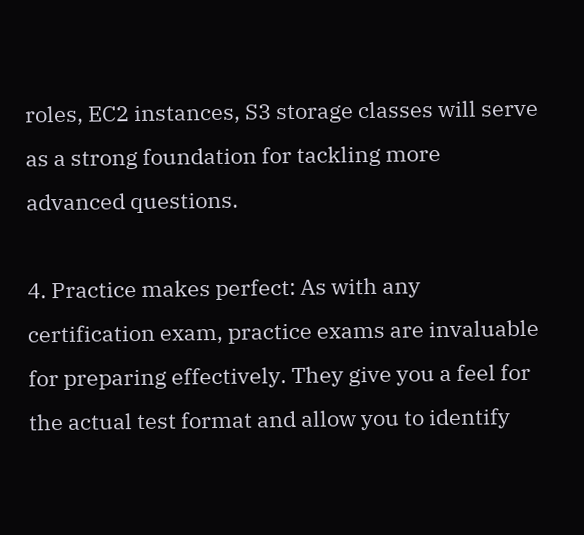roles, EC2 instances, S3 storage classes will serve as a strong foundation for tackling more advanced questions.

4. Practice makes perfect: As with any certification exam, practice exams are invaluable for preparing effectively. They give you a feel for the actual test format and allow you to identify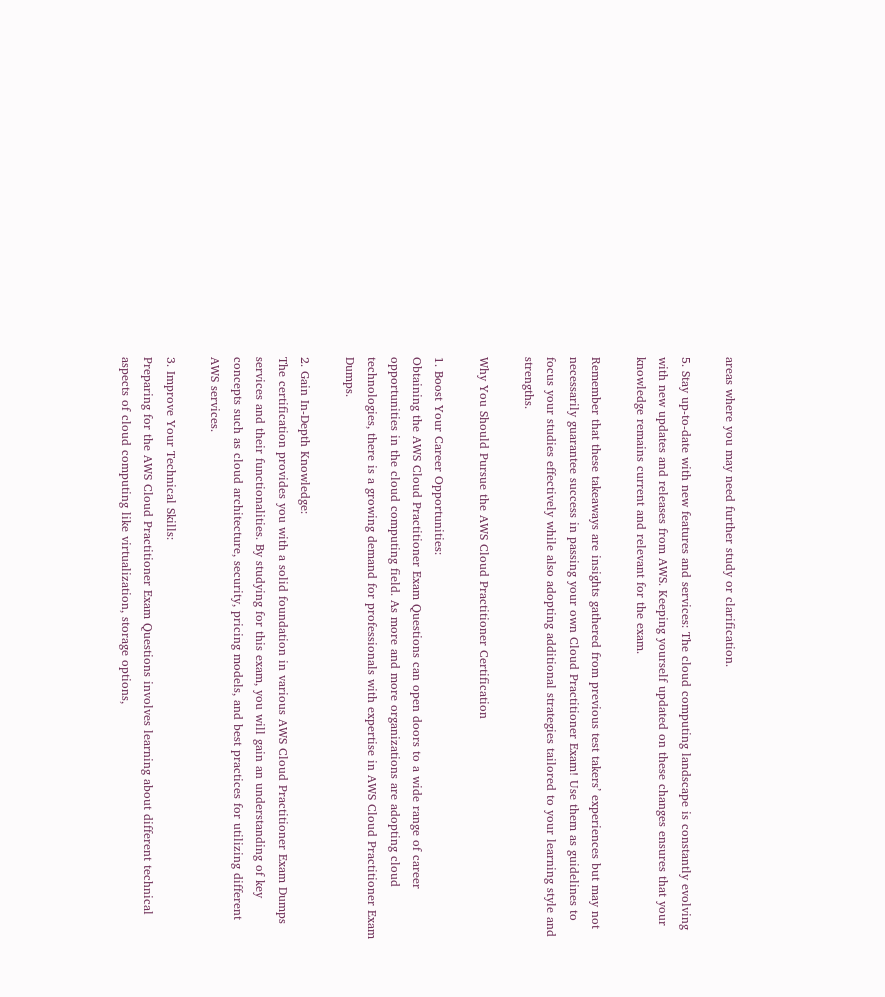areas where you may need further study or clarification.

5. Stay up-to-date with new features and services: The cloud computing landscape is constantly evolving with new updates and releases from AWS. Keeping yourself updated on these changes ensures that your knowledge remains current and relevant for the exam.

Remember that these takeaways are insights gathered from previous test takers’ experiences but may not necessarily guarantee success in passing your own Cloud Practitioner Exam! Use them as guidelines to focus your studies effectively while also adopting additional strategies tailored to your learning style and strengths.

Why You Should Pursue the AWS Cloud Practitioner Certification

1. Boost Your Career Opportunities:
Obtaining the AWS Cloud Practitioner Exam Questions can open doors to a wide range of career opportunities in the cloud computing field. As more and more organizations are adopting cloud technologies, there is a growing demand for professionals with expertise in AWS Cloud Practitioner Exam Dumps.

2. Gain In-Depth Knowledge:
The certification provides you with a solid foundation in various AWS Cloud Practitioner Exam Dumps services and their functionalities. By studying for this exam, you will gain an understanding of key concepts such as cloud architecture, security, pricing models, and best practices for utilizing different AWS services.

3. Improve Your Technical Skills:
Preparing for the AWS Cloud Practitioner Exam Questions involves learning about different technical aspects of cloud computing like virtualization, storage options,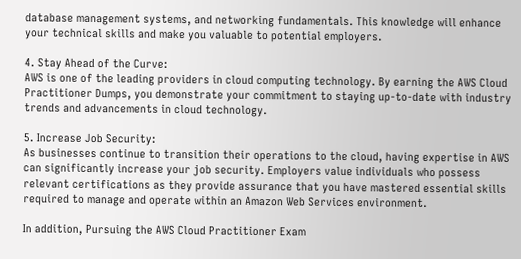database management systems, and networking fundamentals. This knowledge will enhance your technical skills and make you valuable to potential employers.

4. Stay Ahead of the Curve:
AWS is one of the leading providers in cloud computing technology. By earning the AWS Cloud Practitioner Dumps, you demonstrate your commitment to staying up-to-date with industry trends and advancements in cloud technology.

5. Increase Job Security:
As businesses continue to transition their operations to the cloud, having expertise in AWS can significantly increase your job security. Employers value individuals who possess relevant certifications as they provide assurance that you have mastered essential skills required to manage and operate within an Amazon Web Services environment.

In addition, Pursuing the AWS Cloud Practitioner Exam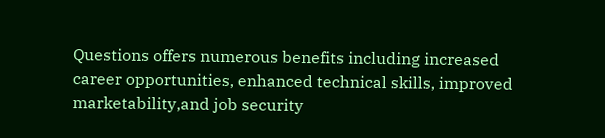Questions offers numerous benefits including increased career opportunities, enhanced technical skills, improved marketability,and job security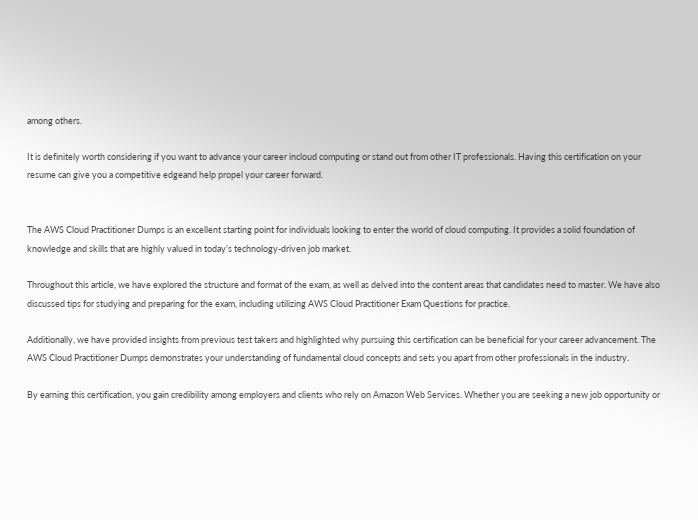among others.

It is definitely worth considering if you want to advance your career incloud computing or stand out from other IT professionals. Having this certification on your resume can give you a competitive edgeand help propel your career forward.


The AWS Cloud Practitioner Dumps is an excellent starting point for individuals looking to enter the world of cloud computing. It provides a solid foundation of knowledge and skills that are highly valued in today’s technology-driven job market.

Throughout this article, we have explored the structure and format of the exam, as well as delved into the content areas that candidates need to master. We have also discussed tips for studying and preparing for the exam, including utilizing AWS Cloud Practitioner Exam Questions for practice.

Additionally, we have provided insights from previous test takers and highlighted why pursuing this certification can be beneficial for your career advancement. The AWS Cloud Practitioner Dumps demonstrates your understanding of fundamental cloud concepts and sets you apart from other professionals in the industry.

By earning this certification, you gain credibility among employers and clients who rely on Amazon Web Services. Whether you are seeking a new job opportunity or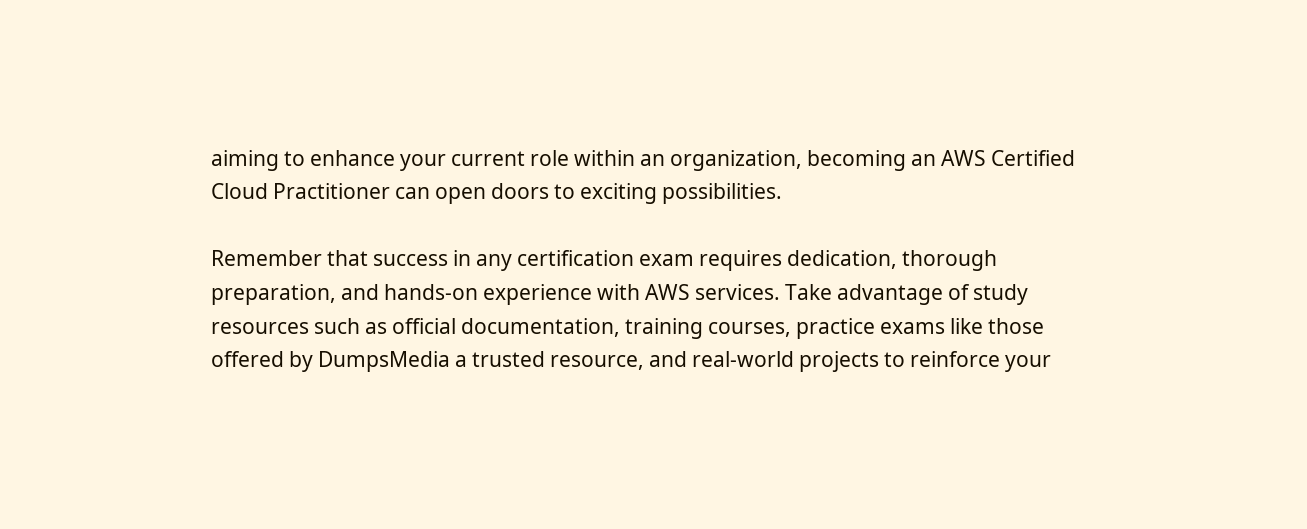aiming to enhance your current role within an organization, becoming an AWS Certified Cloud Practitioner can open doors to exciting possibilities.

Remember that success in any certification exam requires dedication, thorough preparation, and hands-on experience with AWS services. Take advantage of study resources such as official documentation, training courses, practice exams like those offered by DumpsMedia a trusted resource, and real-world projects to reinforce your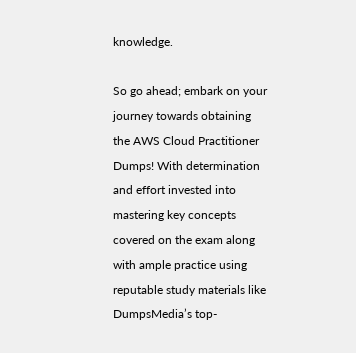knowledge.

So go ahead; embark on your journey towards obtaining the AWS Cloud Practitioner Dumps! With determination and effort invested into mastering key concepts covered on the exam along with ample practice using reputable study materials like DumpsMedia’s top-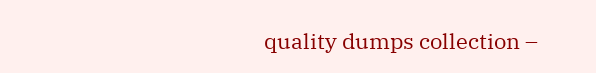quality dumps collection –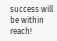success will be within reach!